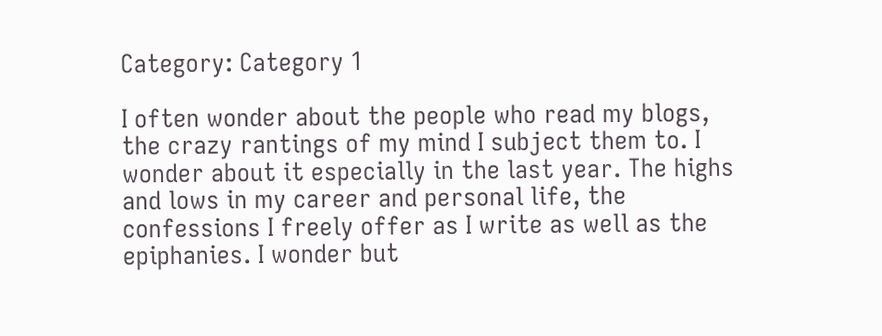Category: Category 1

I often wonder about the people who read my blogs, the crazy rantings of my mind I subject them to. I wonder about it especially in the last year. The highs and lows in my career and personal life, the confessions I freely offer as I write as well as the epiphanies. I wonder but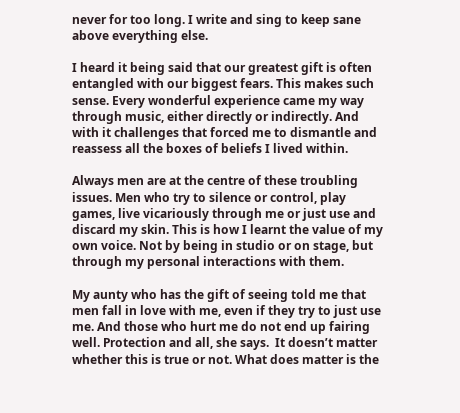never for too long. I write and sing to keep sane above everything else.

I heard it being said that our greatest gift is often entangled with our biggest fears. This makes such sense. Every wonderful experience came my way through music, either directly or indirectly. And with it challenges that forced me to dismantle and reassess all the boxes of beliefs I lived within.

Always men are at the centre of these troubling issues. Men who try to silence or control, play games, live vicariously through me or just use and discard my skin. This is how I learnt the value of my own voice. Not by being in studio or on stage, but through my personal interactions with them.

My aunty who has the gift of seeing told me that men fall in love with me, even if they try to just use me. And those who hurt me do not end up fairing well. Protection and all, she says.  It doesn’t matter whether this is true or not. What does matter is the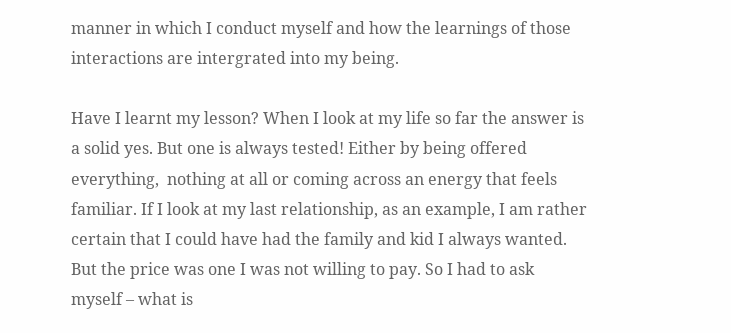manner in which I conduct myself and how the learnings of those interactions are intergrated into my being.

Have I learnt my lesson? When I look at my life so far the answer is a solid yes. But one is always tested! Either by being offered everything,  nothing at all or coming across an energy that feels familiar. If I look at my last relationship, as an example, I am rather certain that I could have had the family and kid I always wanted. But the price was one I was not willing to pay. So I had to ask myself – what is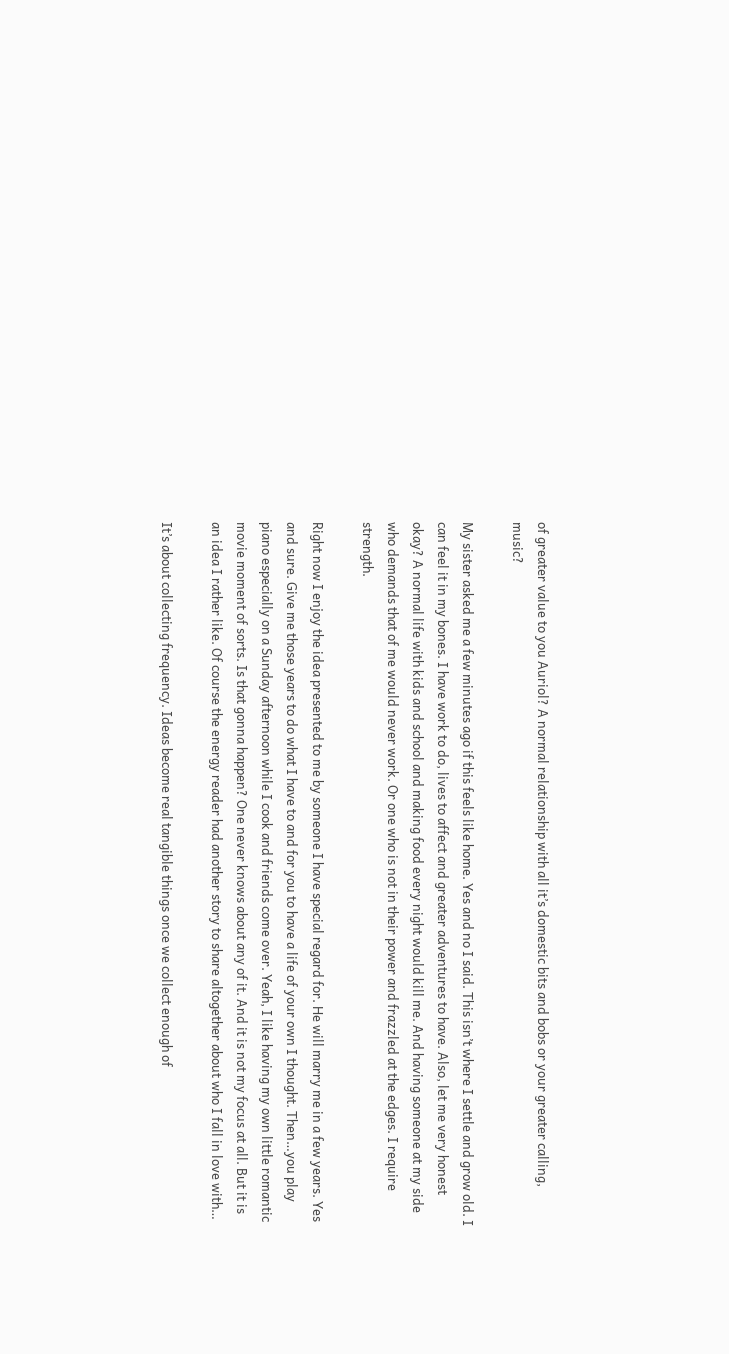of greater value to you Auriol? A normal relationship with all it’s domestic bits and bobs or your greater calling, music?

My sister asked me a few minutes ago if this feels like home. Yes and no I said. This isn’t where I settle and grow old. I can feel it in my bones. I have work to do, lives to affect and greater adventures to have. Also, let me very honest okay? A normal life with kids and school and making food every night would kill me. And having someone at my side who demands that of me would never work. Or one who is not in their power and frazzled at the edges. I require strength.

Right now I enjoy the idea presented to me by someone I have special regard for. He will marry me in a few years. Yes and sure. Give me those years to do what I have to and for you to have a life of your own I thought. Then…you play piano especially on a Sunday afternoon while I cook and friends come over. Yeah, I like having my own little romantic movie moment of sorts. Is that gonna happen? One never knows about any of it. And it is not my focus at all. But it is an idea I rather like. Of course the energy reader had another story to share altogether about who I fall in love with…

It’s about collecting frequency. Ideas become real tangible things once we collect enough of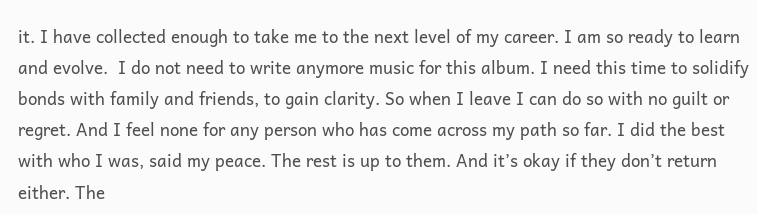it. I have collected enough to take me to the next level of my career. I am so ready to learn and evolve.  I do not need to write anymore music for this album. I need this time to solidify bonds with family and friends, to gain clarity. So when I leave I can do so with no guilt or regret. And I feel none for any person who has come across my path so far. I did the best with who I was, said my peace. The rest is up to them. And it’s okay if they don’t return either. The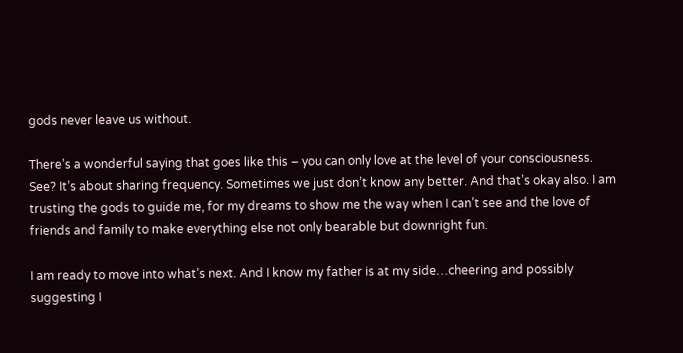gods never leave us without.

There’s a wonderful saying that goes like this – you can only love at the level of your consciousness. See? It’s about sharing frequency. Sometimes we just don’t know any better. And that’s okay also. I am trusting the gods to guide me, for my dreams to show me the way when I can’t see and the love of friends and family to make everything else not only bearable but downright fun.

I am ready to move into what’s next. And I know my father is at my side…cheering and possibly suggesting I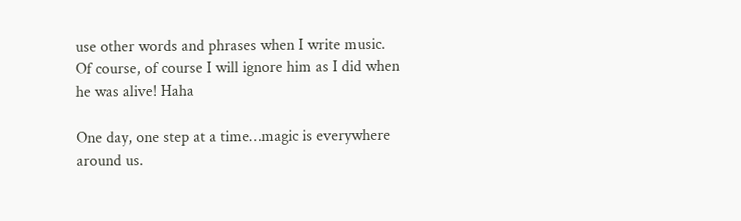use other words and phrases when I write music. Of course, of course I will ignore him as I did when he was alive! Haha

One day, one step at a time…magic is everywhere around us.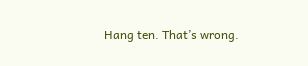Hang ten. That’s wrong.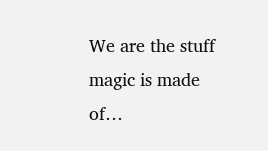We are the stuff magic is made of…